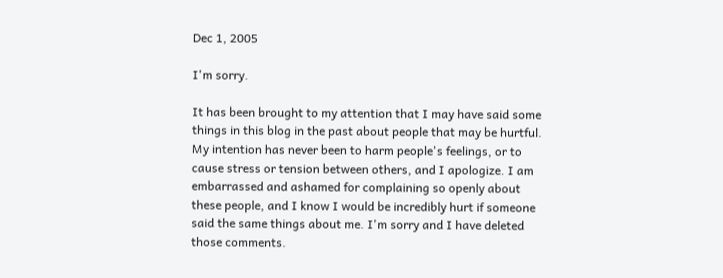Dec 1, 2005

I'm sorry.

It has been brought to my attention that I may have said some things in this blog in the past about people that may be hurtful. My intention has never been to harm people's feelings, or to cause stress or tension between others, and I apologize. I am embarrassed and ashamed for complaining so openly about these people, and I know I would be incredibly hurt if someone said the same things about me. I'm sorry and I have deleted those comments.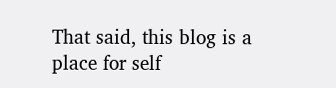That said, this blog is a place for self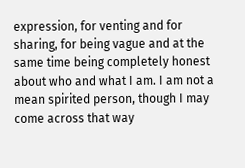expression, for venting and for sharing, for being vague and at the same time being completely honest about who and what I am. I am not a mean spirited person, though I may come across that way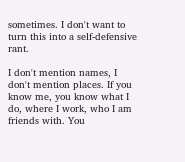sometimes. I don't want to turn this into a self-defensive rant.

I don't mention names, I don't mention places. If you know me, you know what I do, where I work, who I am friends with. You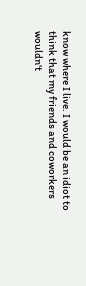know where I live. I would be an idiot to think that my friends and coworkers wouldn't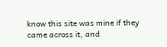know this site was mine if they came across it, and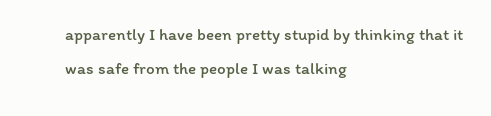apparently I have been pretty stupid by thinking that it was safe from the people I was talking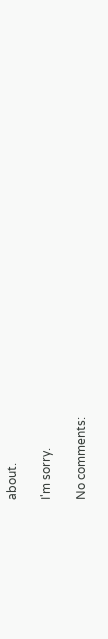about.

I'm sorry.

No comments: